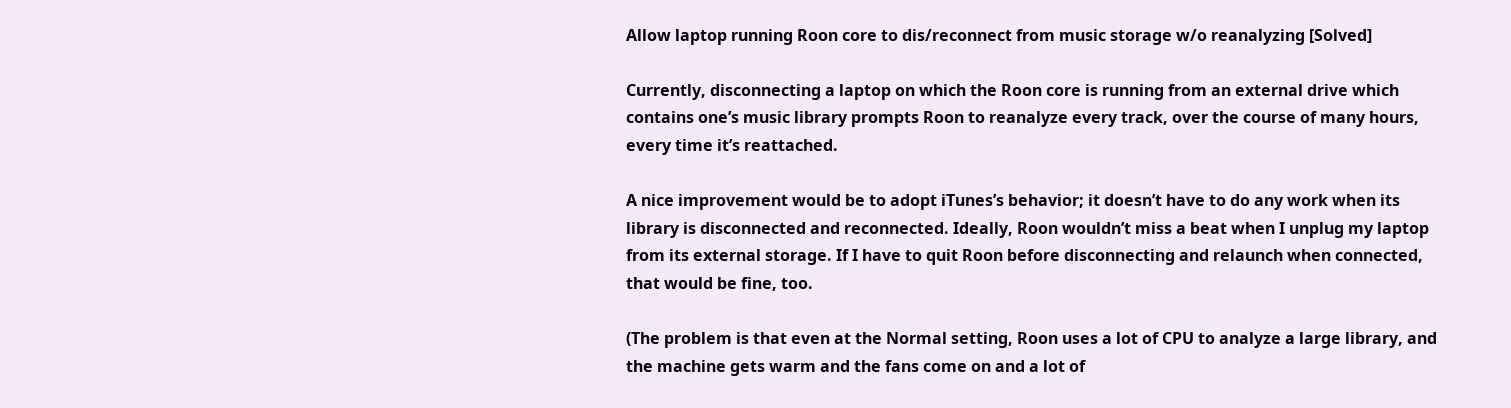Allow laptop running Roon core to dis/reconnect from music storage w/o reanalyzing [Solved]

Currently, disconnecting a laptop on which the Roon core is running from an external drive which contains one’s music library prompts Roon to reanalyze every track, over the course of many hours, every time it’s reattached.

A nice improvement would be to adopt iTunes’s behavior; it doesn’t have to do any work when its library is disconnected and reconnected. Ideally, Roon wouldn’t miss a beat when I unplug my laptop from its external storage. If I have to quit Roon before disconnecting and relaunch when connected, that would be fine, too.

(The problem is that even at the Normal setting, Roon uses a lot of CPU to analyze a large library, and the machine gets warm and the fans come on and a lot of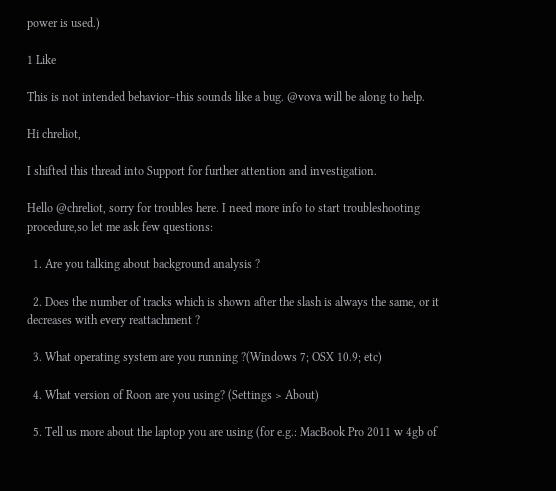power is used.)

1 Like

This is not intended behavior–this sounds like a bug. @vova will be along to help.

Hi chreliot,

I shifted this thread into Support for further attention and investigation.

Hello @chreliot, sorry for troubles here. I need more info to start troubleshooting procedure,so let me ask few questions:

  1. Are you talking about background analysis ?

  2. Does the number of tracks which is shown after the slash is always the same, or it decreases with every reattachment ?

  3. What operating system are you running ?(Windows 7; OSX 10.9; etc)

  4. What version of Roon are you using? (Settings > About)

  5. Tell us more about the laptop you are using (for e.g.: MacBook Pro 2011 w 4gb of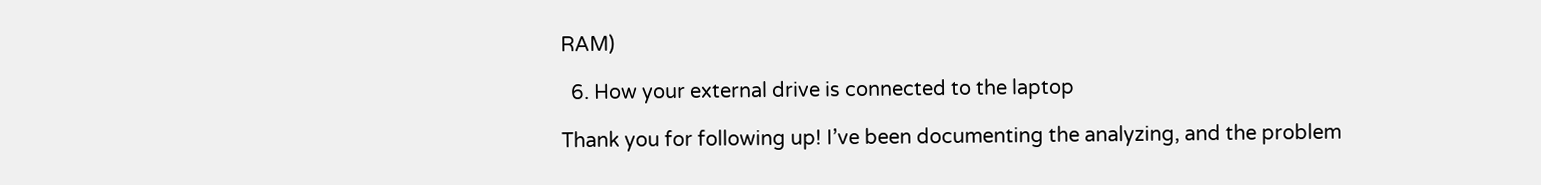RAM)

  6. How your external drive is connected to the laptop

Thank you for following up! I’ve been documenting the analyzing, and the problem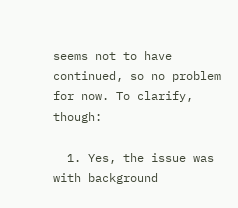seems not to have continued, so no problem for now. To clarify, though:

  1. Yes, the issue was with background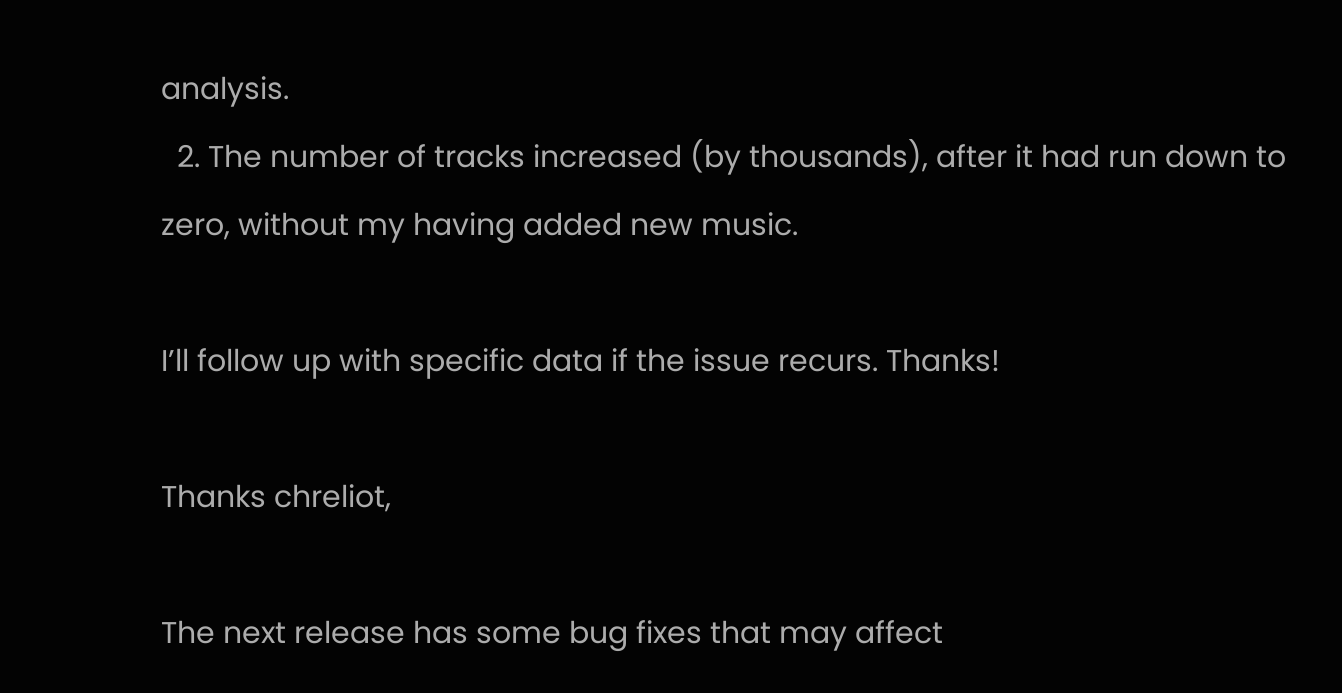analysis.
  2. The number of tracks increased (by thousands), after it had run down to zero, without my having added new music.

I’ll follow up with specific data if the issue recurs. Thanks!

Thanks chreliot,

The next release has some bug fixes that may affect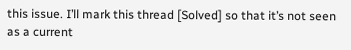this issue. I’ll mark this thread [Solved] so that it’s not seen as a current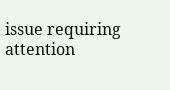issue requiring attention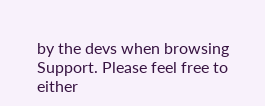by the devs when browsing Support. Please feel free to either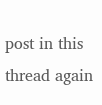post in this thread again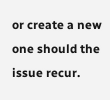or create a new one should the issue recur.